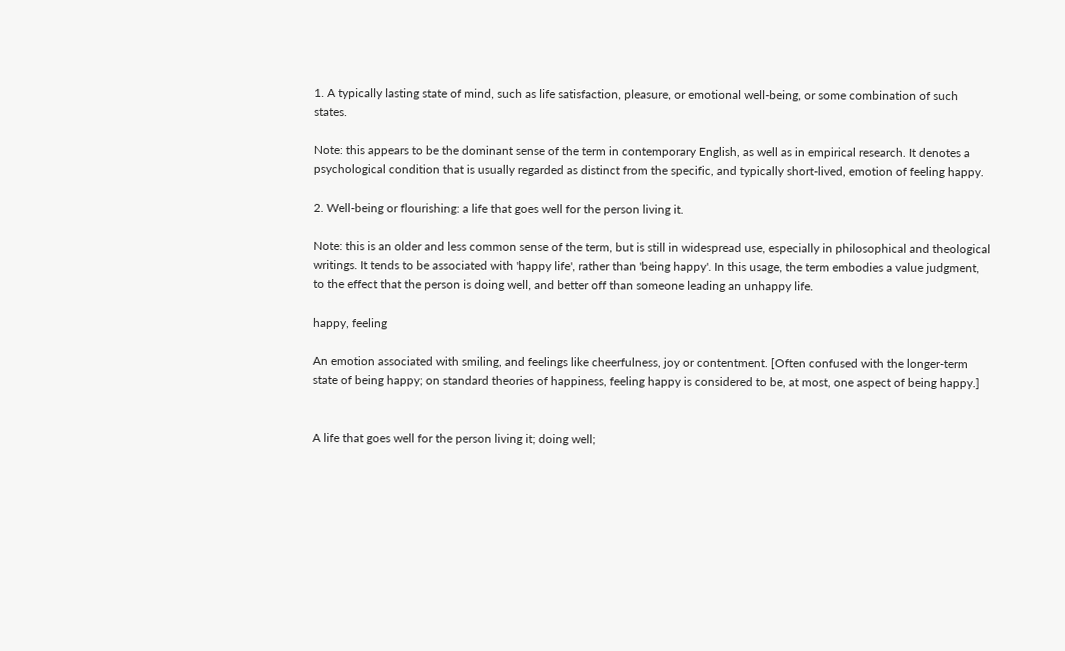1. A typically lasting state of mind, such as life satisfaction, pleasure, or emotional well-being, or some combination of such states.

Note: this appears to be the dominant sense of the term in contemporary English, as well as in empirical research. It denotes a psychological condition that is usually regarded as distinct from the specific, and typically short-lived, emotion of feeling happy.

2. Well-being or flourishing: a life that goes well for the person living it.

Note: this is an older and less common sense of the term, but is still in widespread use, especially in philosophical and theological writings. It tends to be associated with 'happy life', rather than 'being happy'. In this usage, the term embodies a value judgment, to the effect that the person is doing well, and better off than someone leading an unhappy life.

happy, feeling

An emotion associated with smiling, and feelings like cheerfulness, joy or contentment. [Often confused with the longer-term state of being happy; on standard theories of happiness, feeling happy is considered to be, at most, one aspect of being happy.]


A life that goes well for the person living it; doing well;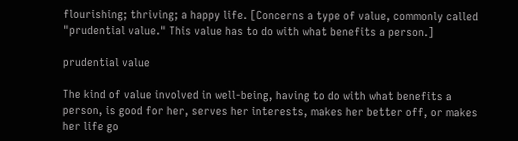flourishing; thriving; a happy life. [Concerns a type of value, commonly called "prudential value." This value has to do with what benefits a person.]

prudential value

The kind of value involved in well-being, having to do with what benefits a person, is good for her, serves her interests, makes her better off, or makes her life go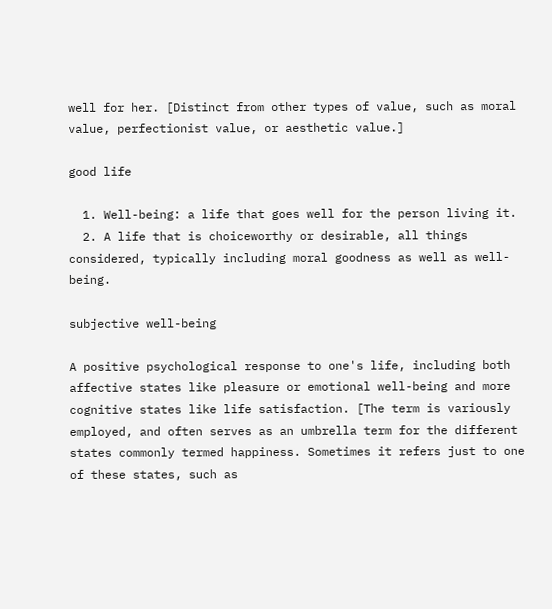well for her. [Distinct from other types of value, such as moral value, perfectionist value, or aesthetic value.]

good life

  1. Well-being: a life that goes well for the person living it.
  2. A life that is choiceworthy or desirable, all things considered, typically including moral goodness as well as well-being.

subjective well-being

A positive psychological response to one's life, including both affective states like pleasure or emotional well-being and more cognitive states like life satisfaction. [The term is variously employed, and often serves as an umbrella term for the different states commonly termed happiness. Sometimes it refers just to one of these states, such as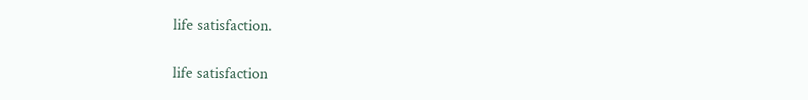life satisfaction.

life satisfaction